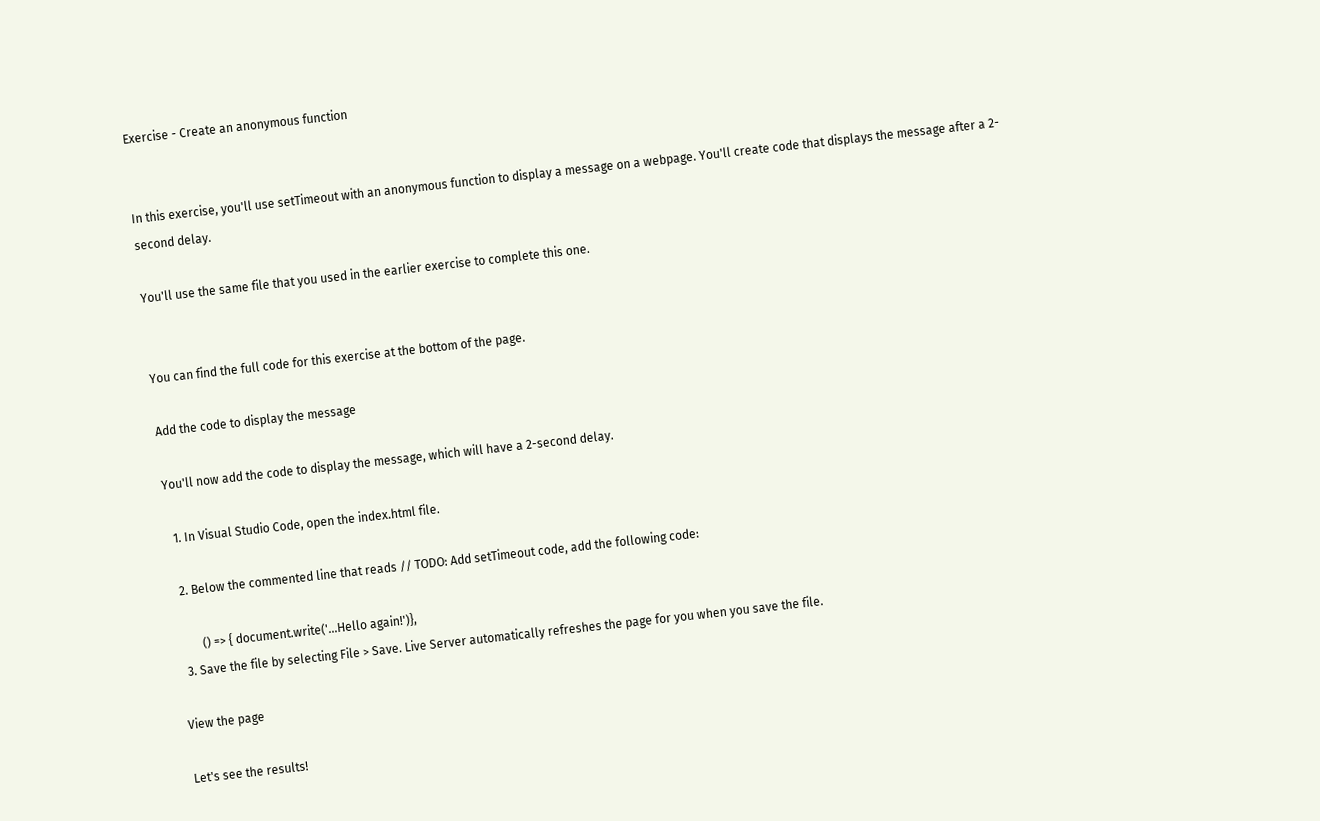Exercise - Create an anonymous function


In this exercise, you'll use setTimeout with an anonymous function to display a message on a webpage. You'll create code that displays the message after a 2-second delay.

You'll use the same file that you used in the earlier exercise to complete this one.


You can find the full code for this exercise at the bottom of the page.

Add the code to display the message

You'll now add the code to display the message, which will have a 2-second delay.

  1. In Visual Studio Code, open the index.html file.

  2. Below the commented line that reads // TODO: Add setTimeout code, add the following code:

        () => { document.write('...Hello again!')},
  3. Save the file by selecting File > Save. Live Server automatically refreshes the page for you when you save the file.

View the page

Let's see the results!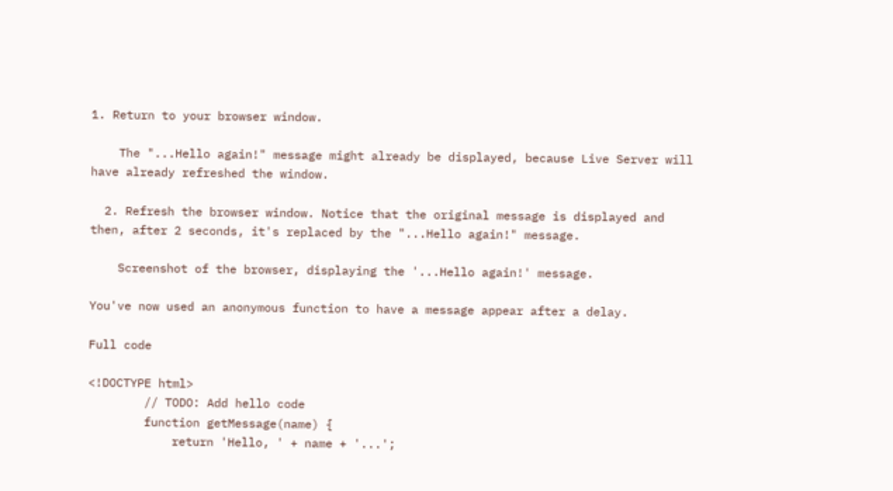1. Return to your browser window.

    The "...Hello again!" message might already be displayed, because Live Server will have already refreshed the window.

  2. Refresh the browser window. Notice that the original message is displayed and then, after 2 seconds, it's replaced by the "...Hello again!" message.

    Screenshot of the browser, displaying the '...Hello again!' message.

You've now used an anonymous function to have a message appear after a delay.

Full code

<!DOCTYPE html>
        // TODO: Add hello code
        function getMessage(name) {
            return 'Hello, ' + name + '...';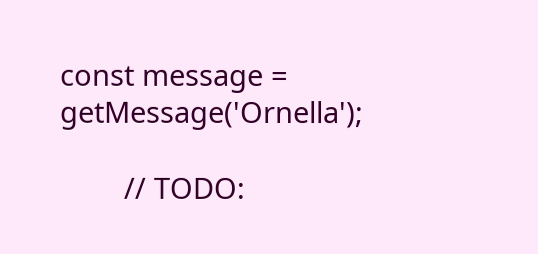const message = getMessage('Ornella');

        // TODO: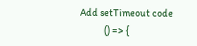Add setTimeout code
            () => {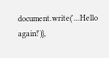document.write('...Hello again!')},